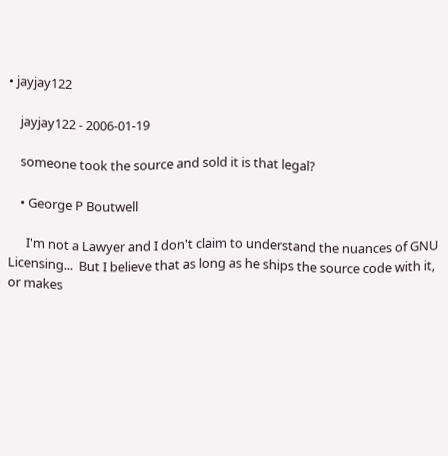• jayjay122

    jayjay122 - 2006-01-19

    someone took the source and sold it is that legal?

    • George P Boutwell

      I'm not a Lawyer and I don't claim to understand the nuances of GNU Licensing...  But I believe that as long as he ships the source code with it, or makes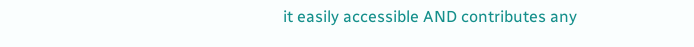it easily accessible AND contributes any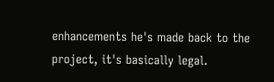enhancements he's made back to the project, it's basically legal.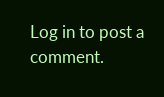Log in to post a comment.